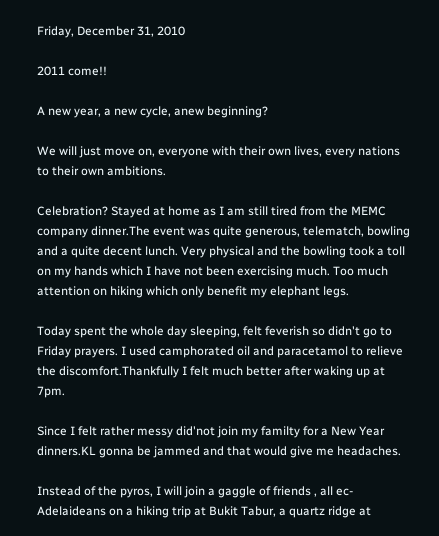Friday, December 31, 2010

2011 come!!

A new year, a new cycle, anew beginning?

We will just move on, everyone with their own lives, every nations to their own ambitions.

Celebration? Stayed at home as I am still tired from the MEMC company dinner.The event was quite generous, telematch, bowling and a quite decent lunch. Very physical and the bowling took a toll on my hands which I have not been exercising much. Too much attention on hiking which only benefit my elephant legs.

Today spent the whole day sleeping, felt feverish so didn't go to Friday prayers. I used camphorated oil and paracetamol to relieve the discomfort.Thankfully I felt much better after waking up at 7pm.

Since I felt rather messy did'not join my familty for a New Year dinners.KL gonna be jammed and that would give me headaches.

Instead of the pyros, I will join a gaggle of friends , all ec-Adelaideans on a hiking trip at Bukit Tabur, a quartz ridge at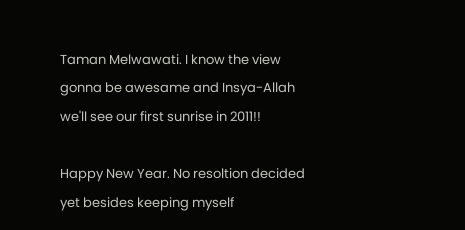Taman Melwawati. I know the view gonna be awesame and Insya-Allah we'll see our first sunrise in 2011!!

Happy New Year. No resoltion decided yet besides keeping myself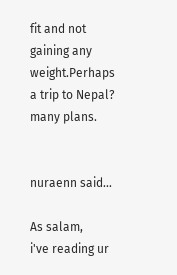fit and not gaining any weight.Perhaps a trip to Nepal? many plans.


nuraenn said...

As salam,
i've reading ur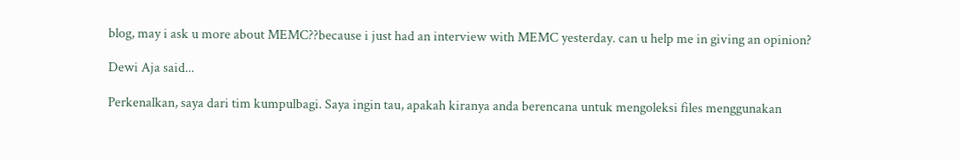blog, may i ask u more about MEMC??because i just had an interview with MEMC yesterday. can u help me in giving an opinion?

Dewi Aja said...

Perkenalkan, saya dari tim kumpulbagi. Saya ingin tau, apakah kiranya anda berencana untuk mengoleksi files menggunakan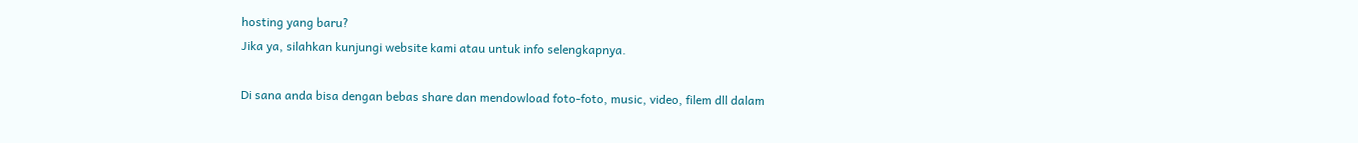hosting yang baru?
Jika ya, silahkan kunjungi website kami atau untuk info selengkapnya.

Di sana anda bisa dengan bebas share dan mendowload foto-foto, music, video, filem dll dalam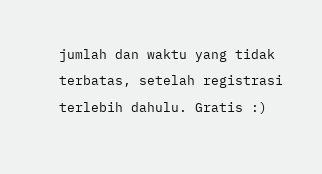jumlah dan waktu yang tidak terbatas, setelah registrasi terlebih dahulu. Gratis :)